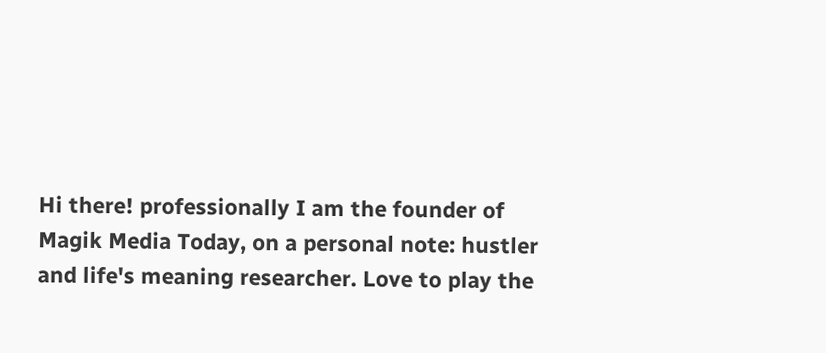Hi there! professionally I am the founder of Magik Media Today, on a personal note: hustler and life's meaning researcher. Love to play the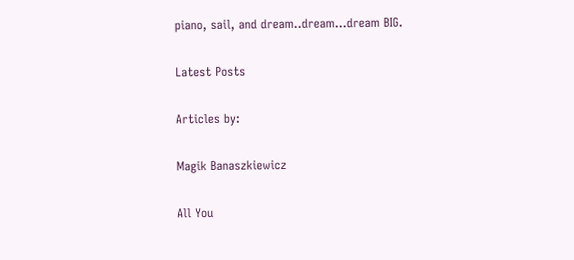piano, sail, and dream..dream...dream BIG.

Latest Posts

Articles by:

Magik Banaszkiewicz

All You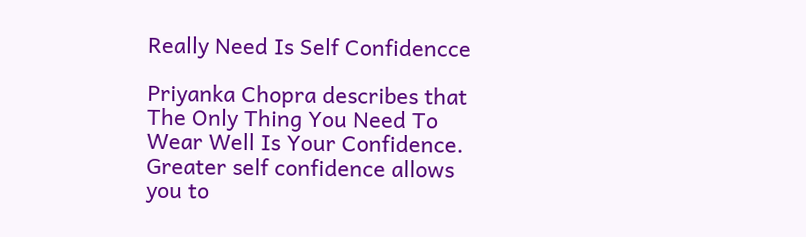Really Need Is Self Confidencce

Priyanka Chopra describes that The Only Thing You Need To Wear Well Is Your Confidence. Greater self confidence allows you to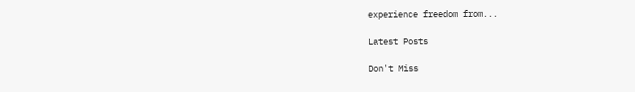experience freedom from...

Latest Posts

Don't Miss